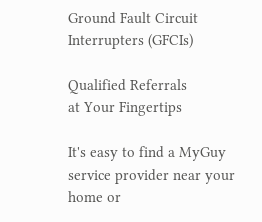Ground Fault Circuit Interrupters (GFCIs)

Qualified Referrals
at Your Fingertips

It's easy to find a MyGuy service provider near your home or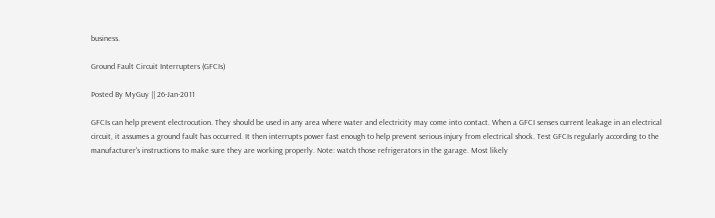business.

Ground Fault Circuit Interrupters (GFCIs)

Posted By MyGuy || 26-Jan-2011

GFCIs can help prevent electrocution. They should be used in any area where water and electricity may come into contact. When a GFCI senses current leakage in an electrical circuit, it assumes a ground fault has occurred. It then interrupts power fast enough to help prevent serious injury from electrical shock. Test GFCIs regularly according to the manufacturer's instructions to make sure they are working properly. Note: watch those refrigerators in the garage. Most likely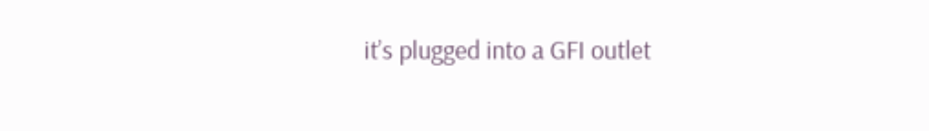it’s plugged into a GFI outlet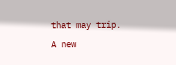that may trip. A new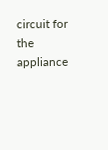circuit for the appliance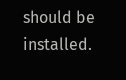should be installed.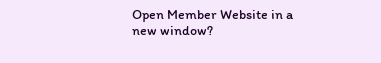Open Member Website in a new window?